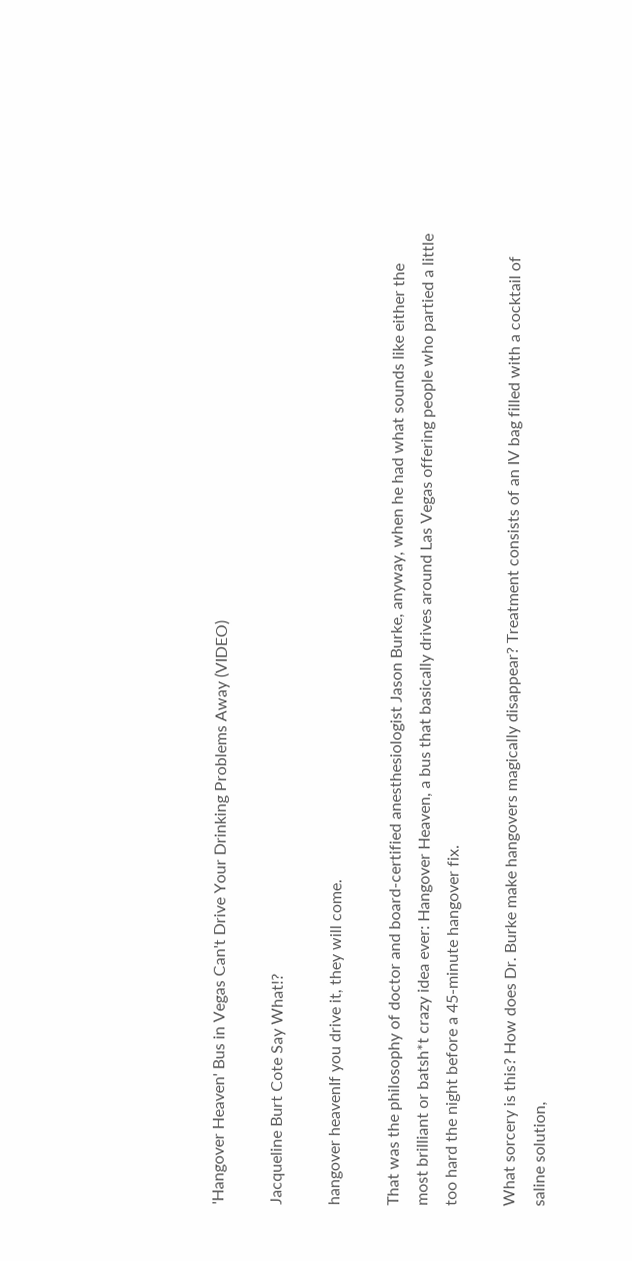'Hangover Heaven' Bus in Vegas Can't Drive Your Drinking Problems Away (VIDEO)

Jacqueline Burt Cote Say What!?

hangover heavenIf you drive it, they will come.

That was the philosophy of doctor and board-certified anesthesiologist Jason Burke, anyway, when he had what sounds like either the most brilliant or batsh*t crazy idea ever: Hangover Heaven, a bus that basically drives around Las Vegas offering people who partied a little too hard the night before a 45-minute hangover fix.

What sorcery is this? How does Dr. Burke make hangovers magically disappear? Treatment consists of an IV bag filled with a cocktail of saline solution,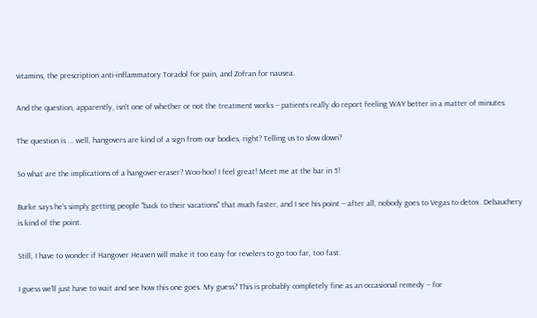vitamins, the prescription anti-inflammatory Toradol for pain, and Zofran for nausea.

And the question, apparently, isn't one of whether or not the treatment works -- patients really do report feeling WAY better in a matter of minutes.

The question is ... well, hangovers are kind of a sign from our bodies, right? Telling us to slow down?

So what are the implications of a hangover-eraser? Woo-hoo! I feel great! Meet me at the bar in 5!

Burke says he's simply getting people "back to their vacations" that much faster, and I see his point -- after all, nobody goes to Vegas to detox. Debauchery is kind of the point.

Still, I have to wonder if Hangover Heaven will make it too easy for revelers to go too far, too fast.

I guess we'll just have to wait and see how this one goes. My guess? This is probably completely fine as an occasional remedy -- for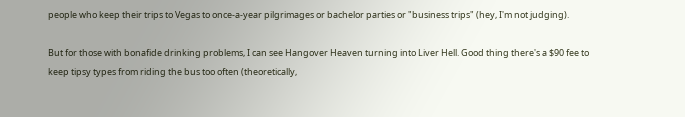people who keep their trips to Vegas to once-a-year pilgrimages or bachelor parties or "business trips" (hey, I'm not judging).

But for those with bonafide drinking problems, I can see Hangover Heaven turning into Liver Hell. Good thing there's a $90 fee to keep tipsy types from riding the bus too often (theoretically,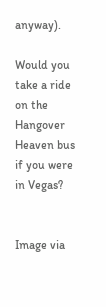anyway).

Would you take a ride on the Hangover Heaven bus if you were in Vegas?


Image via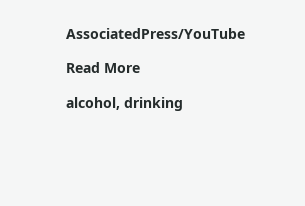AssociatedPress/YouTube

Read More

alcohol, drinking